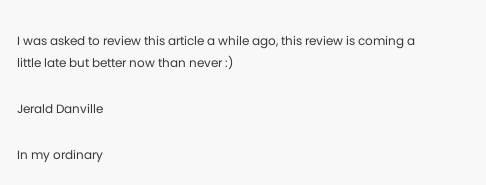I was asked to review this article a while ago, this review is coming a little late but better now than never :)

Jerald Danville

In my ordinary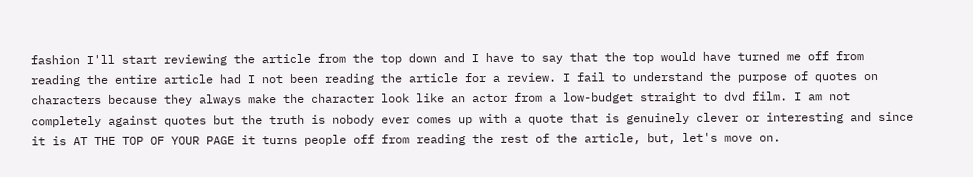fashion I'll start reviewing the article from the top down and I have to say that the top would have turned me off from reading the entire article had I not been reading the article for a review. I fail to understand the purpose of quotes on characters because they always make the character look like an actor from a low-budget straight to dvd film. I am not completely against quotes but the truth is nobody ever comes up with a quote that is genuinely clever or interesting and since it is AT THE TOP OF YOUR PAGE it turns people off from reading the rest of the article, but, let's move on.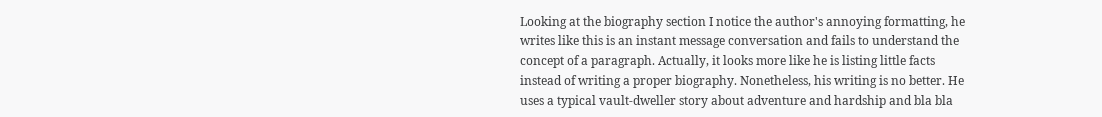Looking at the biography section I notice the author's annoying formatting, he writes like this is an instant message conversation and fails to understand the concept of a paragraph. Actually, it looks more like he is listing little facts instead of writing a proper biography. Nonetheless, his writing is no better. He uses a typical vault-dweller story about adventure and hardship and bla bla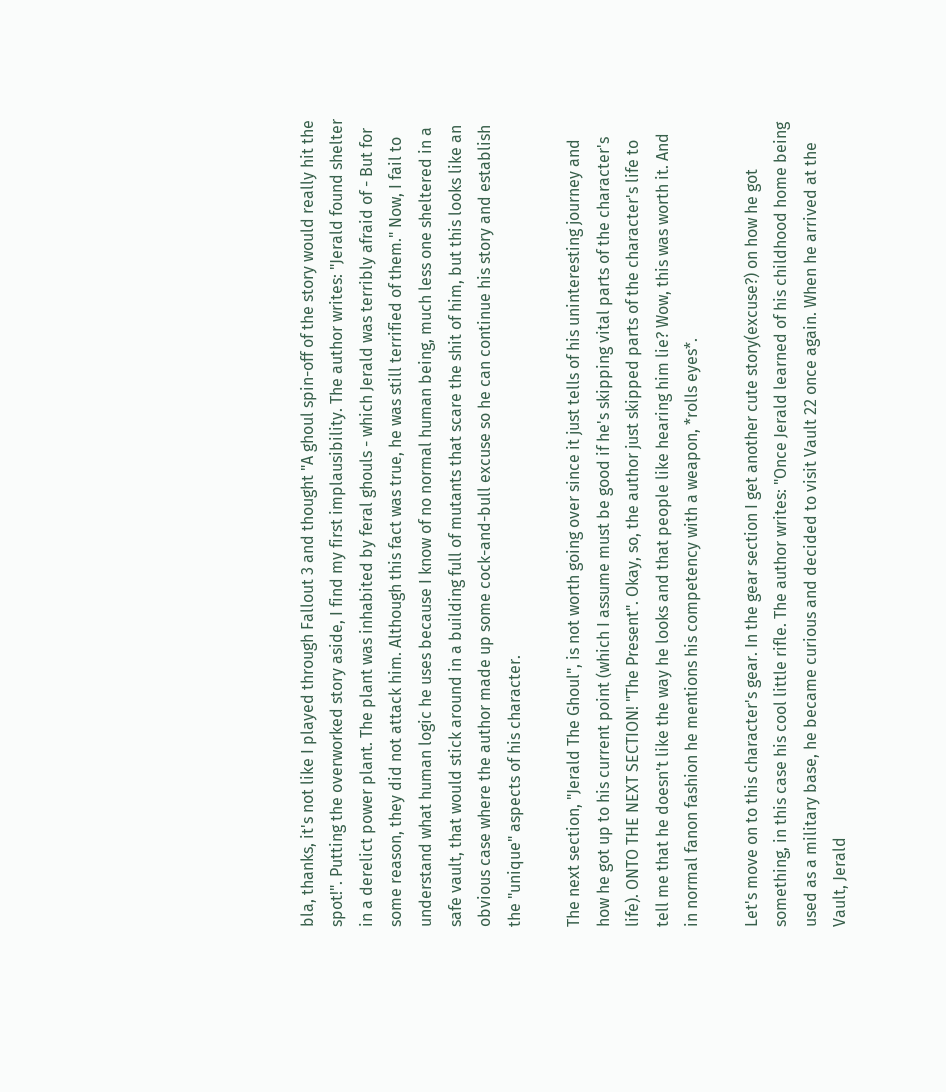bla, thanks, it's not like I played through Fallout 3 and thought "A ghoul spin-off of the story would really hit the spot!". Putting the overworked story aside, I find my first implausibility. The author writes: "Jerald found shelter in a derelict power plant. The plant was inhabited by feral ghouls - which Jerald was terribly afraid of - But for some reason, they did not attack him. Although this fact was true, he was still terrified of them." Now, I fail to understand what human logic he uses because I know of no normal human being, much less one sheltered in a safe vault, that would stick around in a building full of mutants that scare the shit of him, but this looks like an obvious case where the author made up some cock-and-bull excuse so he can continue his story and establish the "unique" aspects of his character.

The next section, "Jerald The Ghoul", is not worth going over since it just tells of his uninteresting journey and how he got up to his current point (which I assume must be good if he's skipping vital parts of the character's life). ONTO THE NEXT SECTION! "The Present". Okay, so, the author just skipped parts of the character's life to tell me that he doesn't like the way he looks and that people like hearing him lie? Wow, this was worth it. And in normal fanon fashion he mentions his competency with a weapon, *rolls eyes*.

Let's move on to this character's gear. In the gear section I get another cute story(excuse?) on how he got something, in this case his cool little rifle. The author writes: "Once Jerald learned of his childhood home being used as a military base, he became curious and decided to visit Vault 22 once again. When he arrived at the Vault, Jerald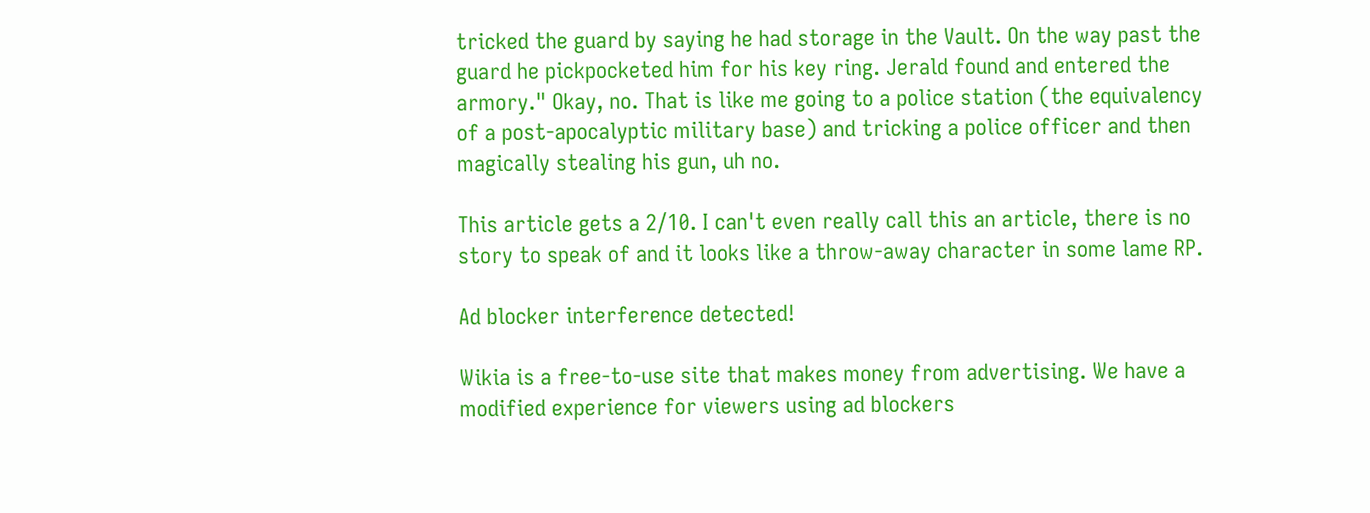tricked the guard by saying he had storage in the Vault. On the way past the guard he pickpocketed him for his key ring. Jerald found and entered the armory." Okay, no. That is like me going to a police station (the equivalency of a post-apocalyptic military base) and tricking a police officer and then magically stealing his gun, uh no.

This article gets a 2/10. I can't even really call this an article, there is no story to speak of and it looks like a throw-away character in some lame RP.

Ad blocker interference detected!

Wikia is a free-to-use site that makes money from advertising. We have a modified experience for viewers using ad blockers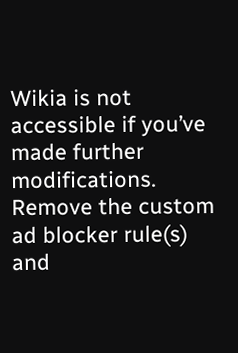Wikia is not accessible if you’ve made further modifications. Remove the custom ad blocker rule(s) and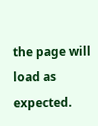the page will load as expected.